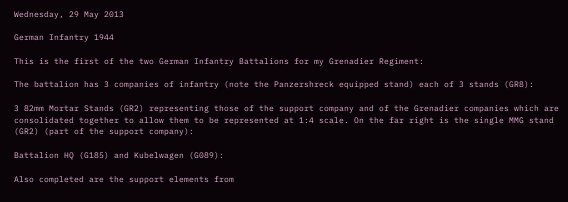Wednesday, 29 May 2013

German Infantry 1944

This is the first of the two German Infantry Battalions for my Grenadier Regiment:

The battalion has 3 companies of infantry (note the Panzershreck equipped stand) each of 3 stands (GR8):

3 82mm Mortar Stands (GR2) representing those of the support company and of the Grenadier companies which are consolidated together to allow them to be represented at 1:4 scale. On the far right is the single MMG stand (GR2) (part of the support company):

Battalion HQ (G185) and Kubelwagen (G089):

Also completed are the support elements from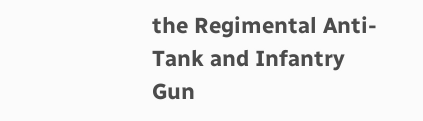the Regimental Anti-Tank and Infantry Gun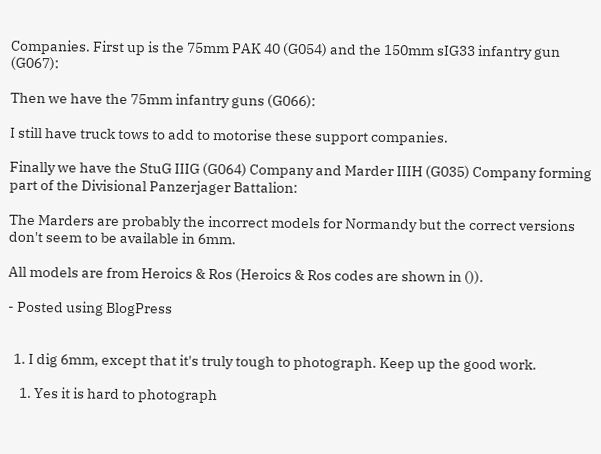Companies. First up is the 75mm PAK 40 (G054) and the 150mm sIG33 infantry gun (G067):

Then we have the 75mm infantry guns (G066):

I still have truck tows to add to motorise these support companies.

Finally we have the StuG IIIG (G064) Company and Marder IIIH (G035) Company forming part of the Divisional Panzerjager Battalion:

The Marders are probably the incorrect models for Normandy but the correct versions don't seem to be available in 6mm.

All models are from Heroics & Ros (Heroics & Ros codes are shown in ()).

- Posted using BlogPress


  1. I dig 6mm, except that it's truly tough to photograph. Keep up the good work.

    1. Yes it is hard to photograph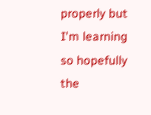properly but I'm learning so hopefully the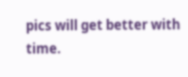pics will get better with time.